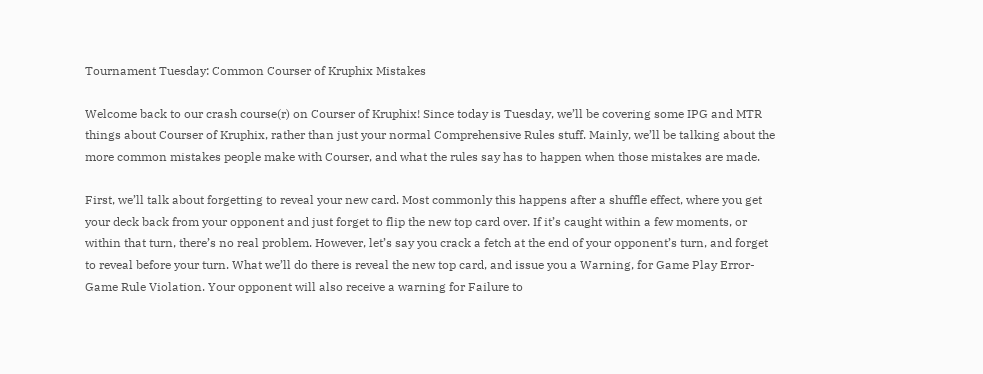Tournament Tuesday: Common Courser of Kruphix Mistakes

Welcome back to our crash course(r) on Courser of Kruphix! Since today is Tuesday, we’ll be covering some IPG and MTR things about Courser of Kruphix, rather than just your normal Comprehensive Rules stuff. Mainly, we’ll be talking about the more common mistakes people make with Courser, and what the rules say has to happen when those mistakes are made.

First, we’ll talk about forgetting to reveal your new card. Most commonly this happens after a shuffle effect, where you get your deck back from your opponent and just forget to flip the new top card over. If it’s caught within a few moments, or within that turn, there’s no real problem. However, let’s say you crack a fetch at the end of your opponent’s turn, and forget to reveal before your turn. What we’ll do there is reveal the new top card, and issue you a Warning, for Game Play Error- Game Rule Violation. Your opponent will also receive a warning for Failure to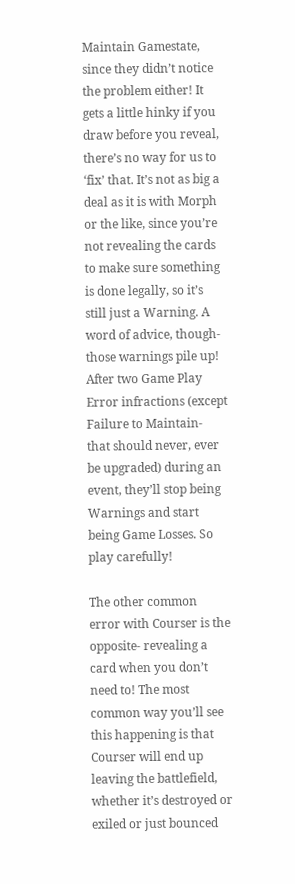Maintain Gamestate, since they didn’t notice the problem either! It gets a little hinky if you draw before you reveal, there’s no way for us to ‘fix’ that. It’s not as big a deal as it is with Morph or the like, since you’re not revealing the cards to make sure something is done legally, so it’s still just a Warning. A word of advice, though- those warnings pile up! After two Game Play Error infractions (except Failure to Maintain- that should never, ever be upgraded) during an event, they’ll stop being Warnings and start being Game Losses. So play carefully!

The other common error with Courser is the opposite- revealing a card when you don’t need to! The most common way you’ll see this happening is that Courser will end up leaving the battlefield, whether it’s destroyed or exiled or just bounced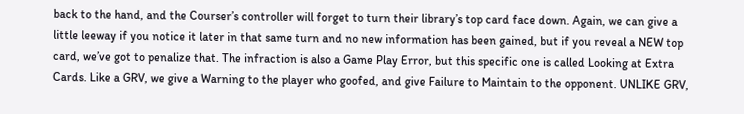back to the hand, and the Courser’s controller will forget to turn their library’s top card face down. Again, we can give a little leeway if you notice it later in that same turn and no new information has been gained, but if you reveal a NEW top card, we’ve got to penalize that. The infraction is also a Game Play Error, but this specific one is called Looking at Extra Cards. Like a GRV, we give a Warning to the player who goofed, and give Failure to Maintain to the opponent. UNLIKE GRV,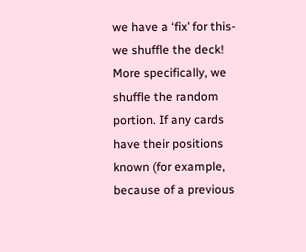we have a ‘fix’ for this- we shuffle the deck! More specifically, we shuffle the random portion. If any cards have their positions known (for example, because of a previous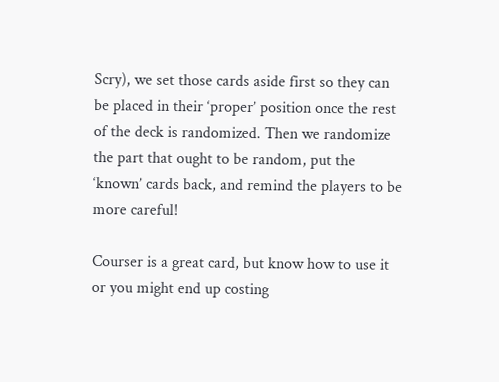Scry), we set those cards aside first so they can be placed in their ‘proper’ position once the rest of the deck is randomized. Then we randomize the part that ought to be random, put the ‘known’ cards back, and remind the players to be more careful!

Courser is a great card, but know how to use it or you might end up costing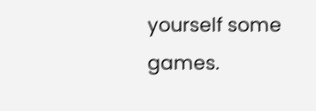yourself some games.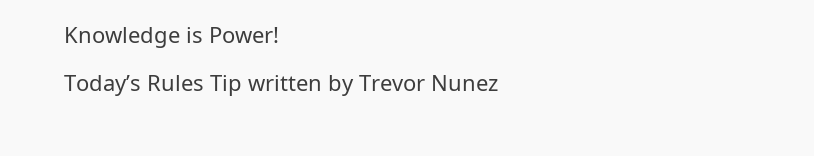Knowledge is Power!

Today’s Rules Tip written by Trevor Nunez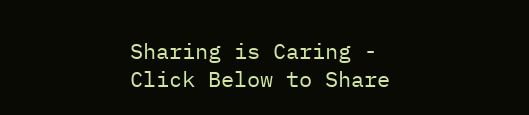Sharing is Caring - Click Below to Share